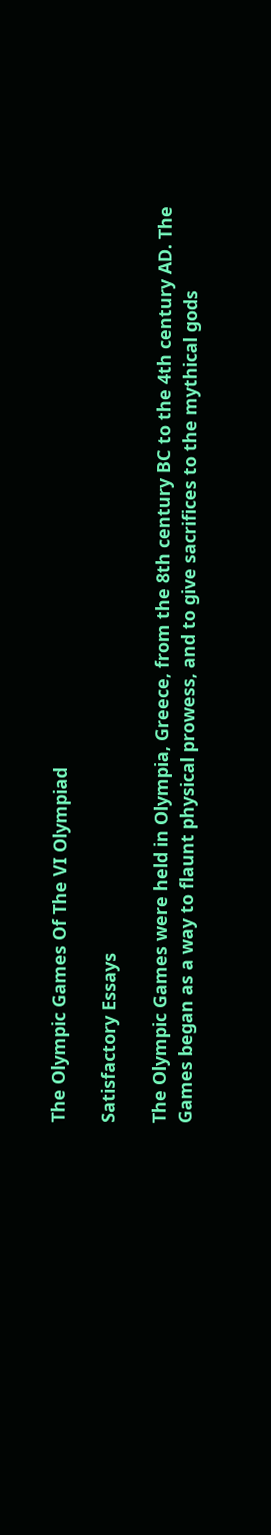The Olympic Games Of The VI Olympiad

Satisfactory Essays

The Olympic Games were held in Olympia, Greece, from the 8th century BC to the 4th century AD. The Games began as a way to flaunt physical prowess, and to give sacrifices to the mythical gods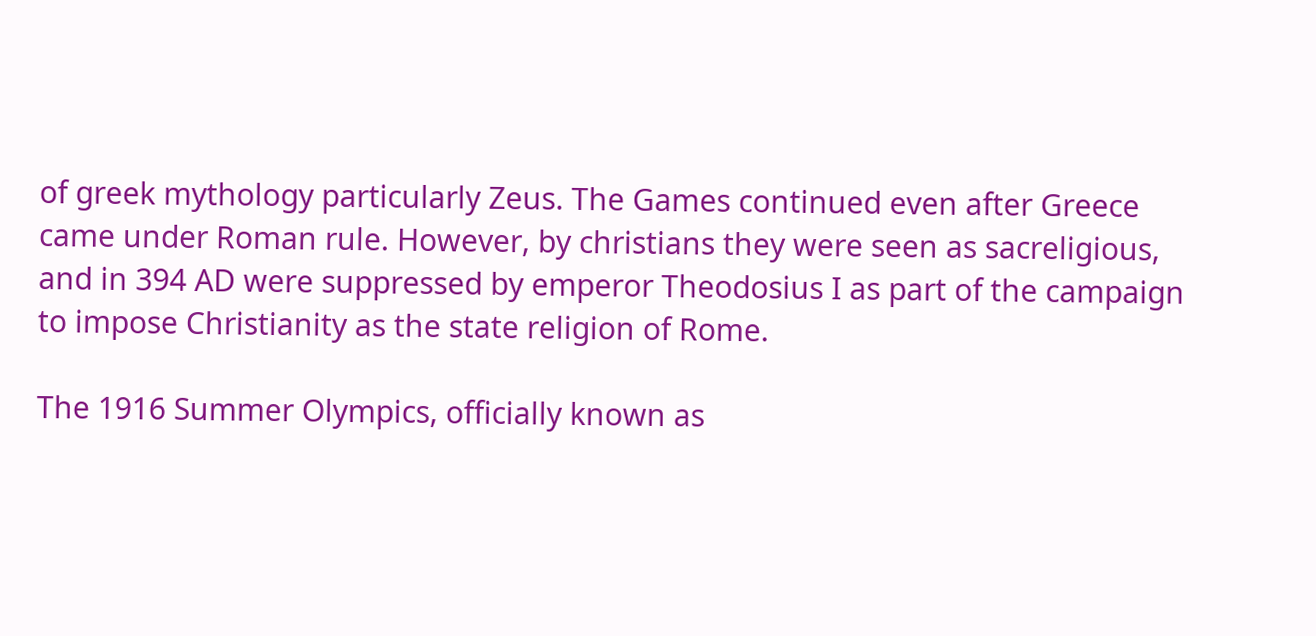of greek mythology particularly Zeus. The Games continued even after Greece came under Roman rule. However, by christians they were seen as sacreligious, and in 394 AD were suppressed by emperor Theodosius I as part of the campaign to impose Christianity as the state religion of Rome.

The 1916 Summer Olympics, officially known as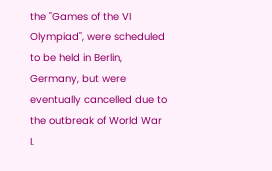the "Games of the VI Olympiad", were scheduled to be held in Berlin, Germany, but were eventually cancelled due to the outbreak of World War I.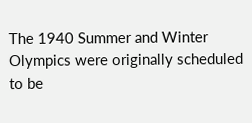The 1940 Summer and Winter Olympics were originally scheduled to be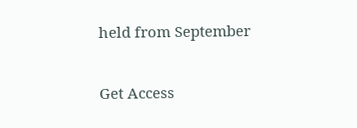held from September

Get Access